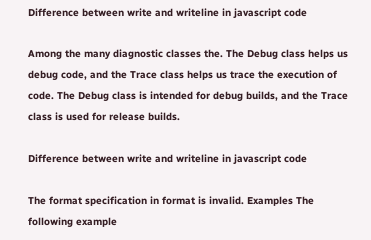Difference between write and writeline in javascript code

Among the many diagnostic classes the. The Debug class helps us debug code, and the Trace class helps us trace the execution of code. The Debug class is intended for debug builds, and the Trace class is used for release builds.

Difference between write and writeline in javascript code

The format specification in format is invalid. Examples The following example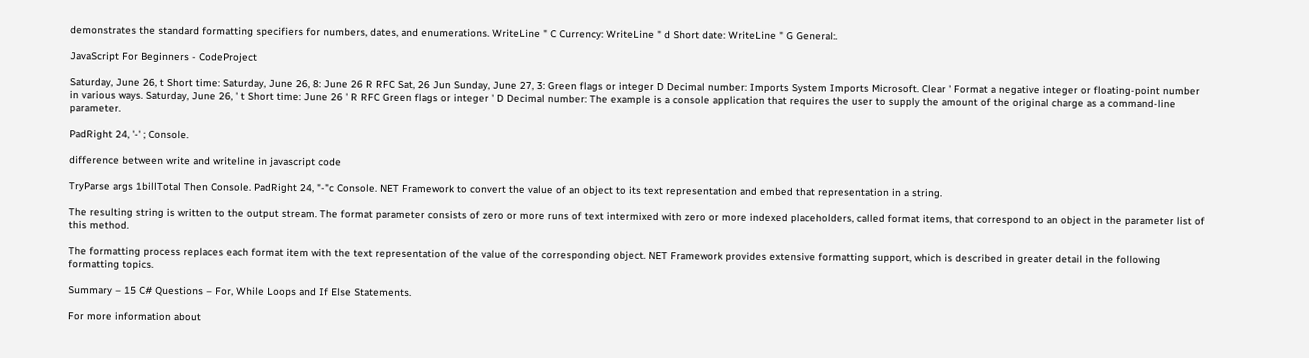demonstrates the standard formatting specifiers for numbers, dates, and enumerations. WriteLine " C Currency: WriteLine " d Short date: WriteLine " G General:.

JavaScript For Beginners - CodeProject

Saturday, June 26, t Short time: Saturday, June 26, 8: June 26 R RFC Sat, 26 Jun Sunday, June 27, 3: Green flags or integer D Decimal number: Imports System Imports Microsoft. Clear ' Format a negative integer or floating-point number in various ways. Saturday, June 26, ' t Short time: June 26 ' R RFC Green flags or integer ' D Decimal number: The example is a console application that requires the user to supply the amount of the original charge as a command-line parameter.

PadRight 24, '-' ; Console.

difference between write and writeline in javascript code

TryParse args 1billTotal Then Console. PadRight 24, "-"c Console. NET Framework to convert the value of an object to its text representation and embed that representation in a string.

The resulting string is written to the output stream. The format parameter consists of zero or more runs of text intermixed with zero or more indexed placeholders, called format items, that correspond to an object in the parameter list of this method.

The formatting process replaces each format item with the text representation of the value of the corresponding object. NET Framework provides extensive formatting support, which is described in greater detail in the following formatting topics.

Summary – 15 C# Questions – For, While Loops and If Else Statements.

For more information about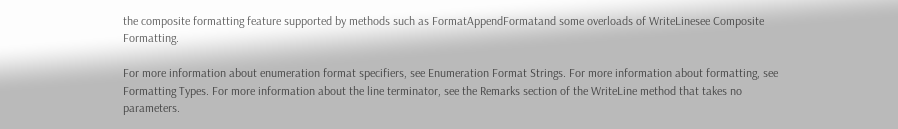the composite formatting feature supported by methods such as FormatAppendFormatand some overloads of WriteLinesee Composite Formatting.

For more information about enumeration format specifiers, see Enumeration Format Strings. For more information about formatting, see Formatting Types. For more information about the line terminator, see the Remarks section of the WriteLine method that takes no parameters.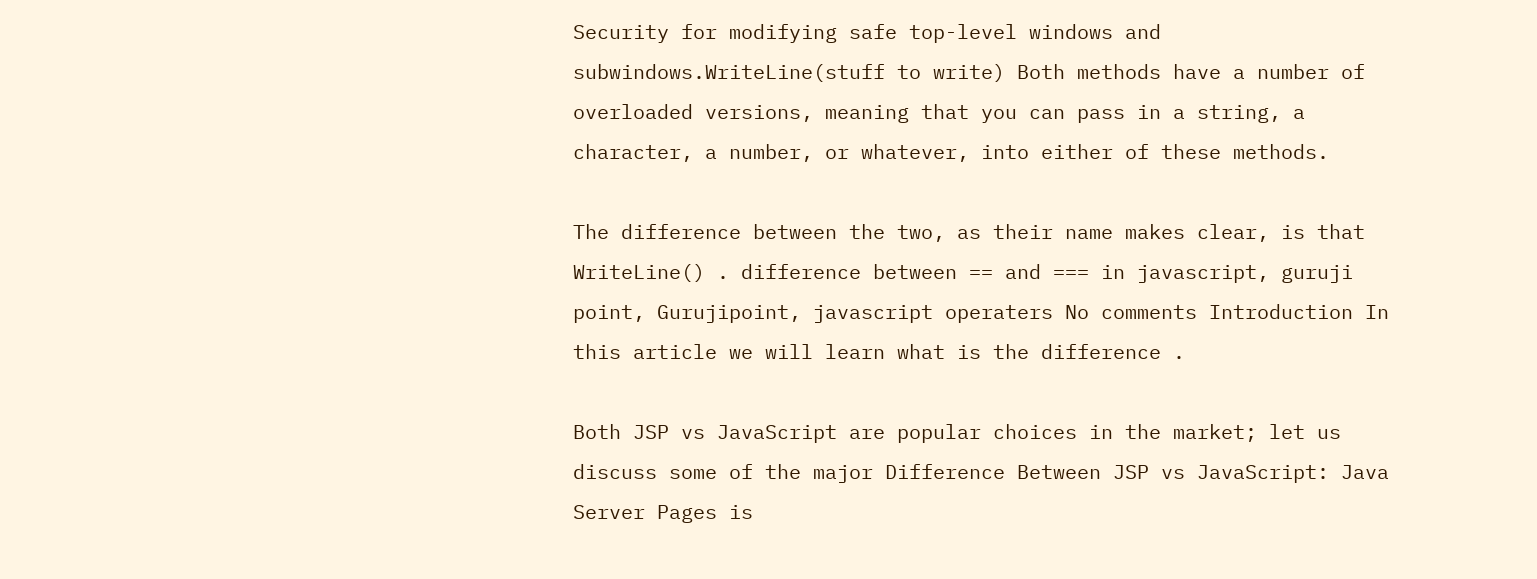Security for modifying safe top-level windows and subwindows.WriteLine(stuff to write) Both methods have a number of overloaded versions, meaning that you can pass in a string, a character, a number, or whatever, into either of these methods.

The difference between the two, as their name makes clear, is that WriteLine() . difference between == and === in javascript, guruji point, Gurujipoint, javascript operaters No comments Introduction In this article we will learn what is the difference .

Both JSP vs JavaScript are popular choices in the market; let us discuss some of the major Difference Between JSP vs JavaScript: Java Server Pages is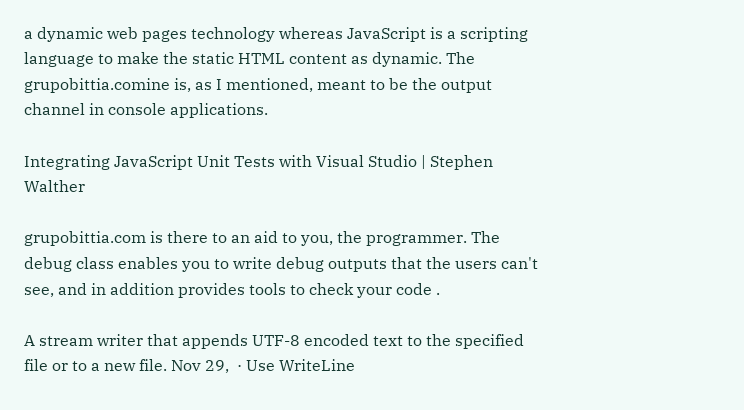a dynamic web pages technology whereas JavaScript is a scripting language to make the static HTML content as dynamic. The grupobittia.comine is, as I mentioned, meant to be the output channel in console applications.

Integrating JavaScript Unit Tests with Visual Studio | Stephen Walther

grupobittia.com is there to an aid to you, the programmer. The debug class enables you to write debug outputs that the users can't see, and in addition provides tools to check your code .

A stream writer that appends UTF-8 encoded text to the specified file or to a new file. Nov 29,  · Use WriteLine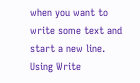when you want to write some text and start a new line. Using Write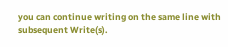you can continue writing on the same line with subsequent Write(s).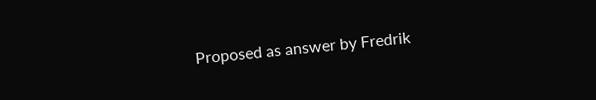Proposed as answer by Fredrik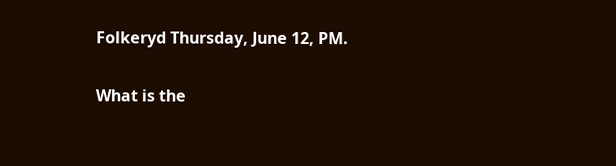Folkeryd Thursday, June 12, PM.

What is the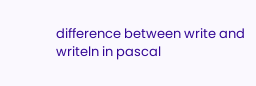difference between write and writeln in pascal